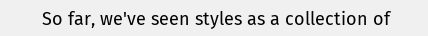So far, we've seen styles as a collection of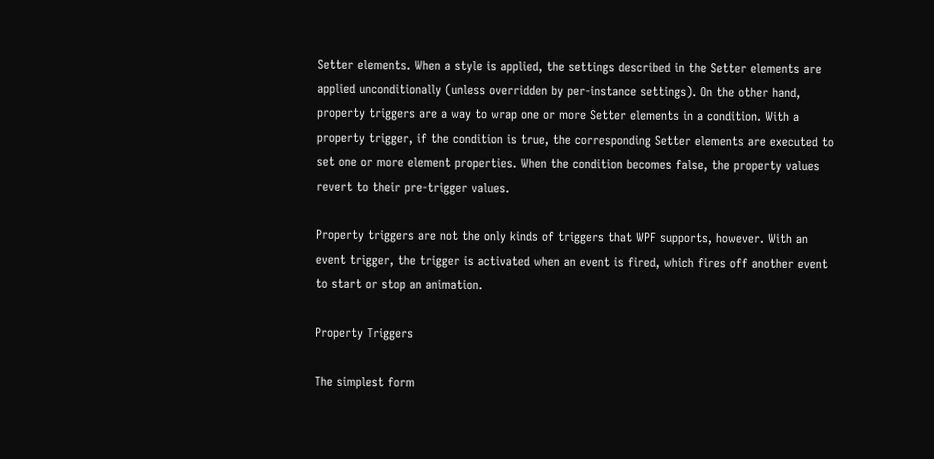Setter elements. When a style is applied, the settings described in the Setter elements are applied unconditionally (unless overridden by per-instance settings). On the other hand, property triggers are a way to wrap one or more Setter elements in a condition. With a property trigger, if the condition is true, the corresponding Setter elements are executed to set one or more element properties. When the condition becomes false, the property values revert to their pre-trigger values.

Property triggers are not the only kinds of triggers that WPF supports, however. With an event trigger, the trigger is activated when an event is fired, which fires off another event to start or stop an animation.

Property Triggers

The simplest form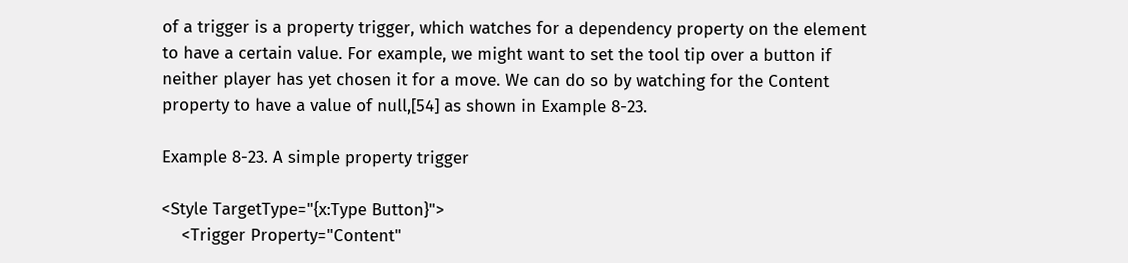of a trigger is a property trigger, which watches for a dependency property on the element to have a certain value. For example, we might want to set the tool tip over a button if neither player has yet chosen it for a move. We can do so by watching for the Content property to have a value of null,[54] as shown in Example 8-23.

Example 8-23. A simple property trigger

<Style TargetType="{x:Type Button}">
    <Trigger Property="Content"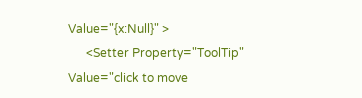Value="{x:Null}" >
      <Setter Property="ToolTip" Value="click to move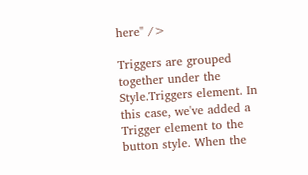here" />

Triggers are grouped together under the Style.Triggers element. In this case, we've added a Trigger element to the button style. When the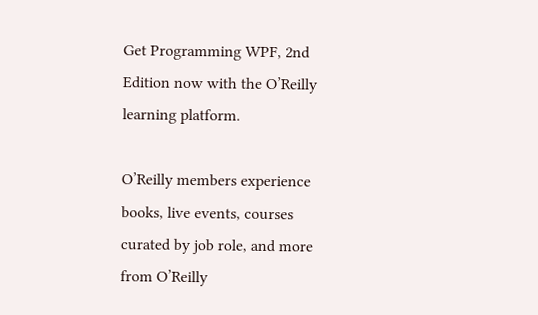Get Programming WPF, 2nd Edition now with the O’Reilly learning platform.

O’Reilly members experience books, live events, courses curated by job role, and more from O’Reilly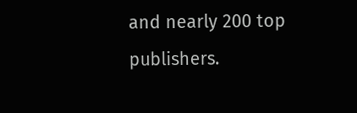and nearly 200 top publishers.